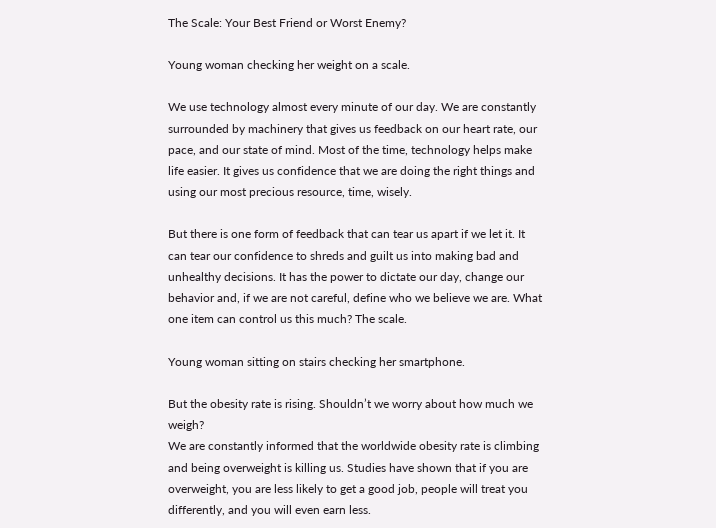The Scale: Your Best Friend or Worst Enemy?

Young woman checking her weight on a scale.

We use technology almost every minute of our day. We are constantly surrounded by machinery that gives us feedback on our heart rate, our pace, and our state of mind. Most of the time, technology helps make life easier. It gives us confidence that we are doing the right things and using our most precious resource, time, wisely.

But there is one form of feedback that can tear us apart if we let it. It can tear our confidence to shreds and guilt us into making bad and unhealthy decisions. It has the power to dictate our day, change our behavior and, if we are not careful, define who we believe we are. What one item can control us this much? The scale.

Young woman sitting on stairs checking her smartphone.

But the obesity rate is rising. Shouldn’t we worry about how much we weigh?
We are constantly informed that the worldwide obesity rate is climbing and being overweight is killing us. Studies have shown that if you are overweight, you are less likely to get a good job, people will treat you differently, and you will even earn less.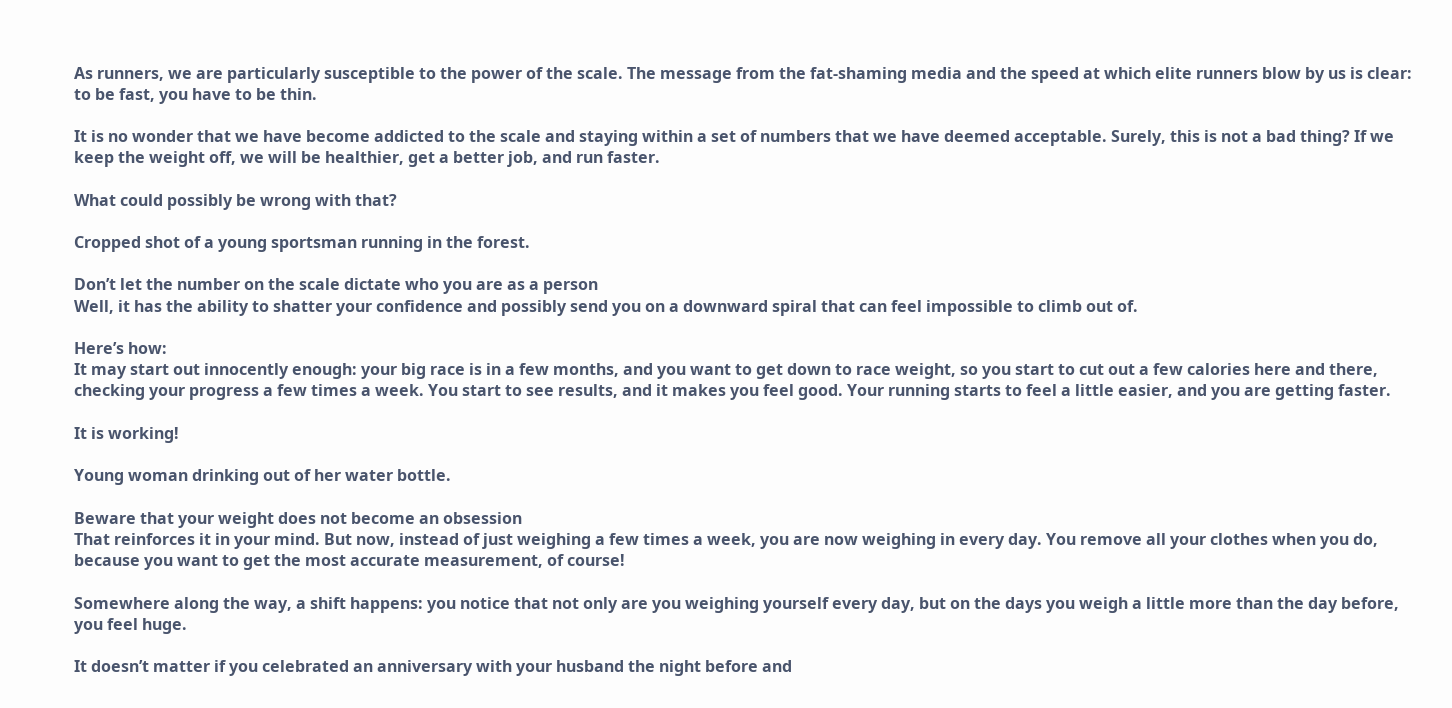As runners, we are particularly susceptible to the power of the scale. The message from the fat-shaming media and the speed at which elite runners blow by us is clear: to be fast, you have to be thin.

It is no wonder that we have become addicted to the scale and staying within a set of numbers that we have deemed acceptable. Surely, this is not a bad thing? If we keep the weight off, we will be healthier, get a better job, and run faster.

What could possibly be wrong with that?

Cropped shot of a young sportsman running in the forest.

Don’t let the number on the scale dictate who you are as a person
Well, it has the ability to shatter your confidence and possibly send you on a downward spiral that can feel impossible to climb out of.

Here’s how:
It may start out innocently enough: your big race is in a few months, and you want to get down to race weight, so you start to cut out a few calories here and there, checking your progress a few times a week. You start to see results, and it makes you feel good. Your running starts to feel a little easier, and you are getting faster.

It is working!

Young woman drinking out of her water bottle.

Beware that your weight does not become an obsession
That reinforces it in your mind. But now, instead of just weighing a few times a week, you are now weighing in every day. You remove all your clothes when you do, because you want to get the most accurate measurement, of course!

Somewhere along the way, a shift happens: you notice that not only are you weighing yourself every day, but on the days you weigh a little more than the day before, you feel huge.

It doesn’t matter if you celebrated an anniversary with your husband the night before and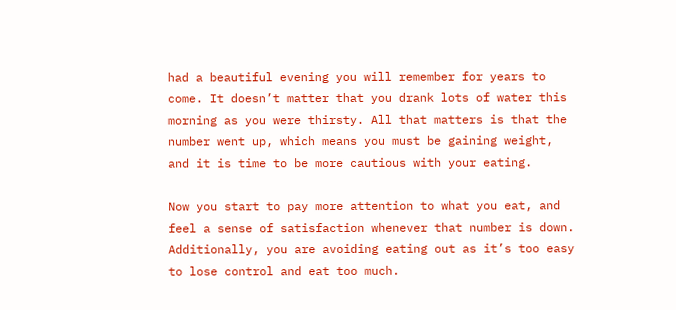had a beautiful evening you will remember for years to come. It doesn’t matter that you drank lots of water this morning as you were thirsty. All that matters is that the number went up, which means you must be gaining weight, and it is time to be more cautious with your eating.

Now you start to pay more attention to what you eat, and feel a sense of satisfaction whenever that number is down. Additionally, you are avoiding eating out as it’s too easy to lose control and eat too much.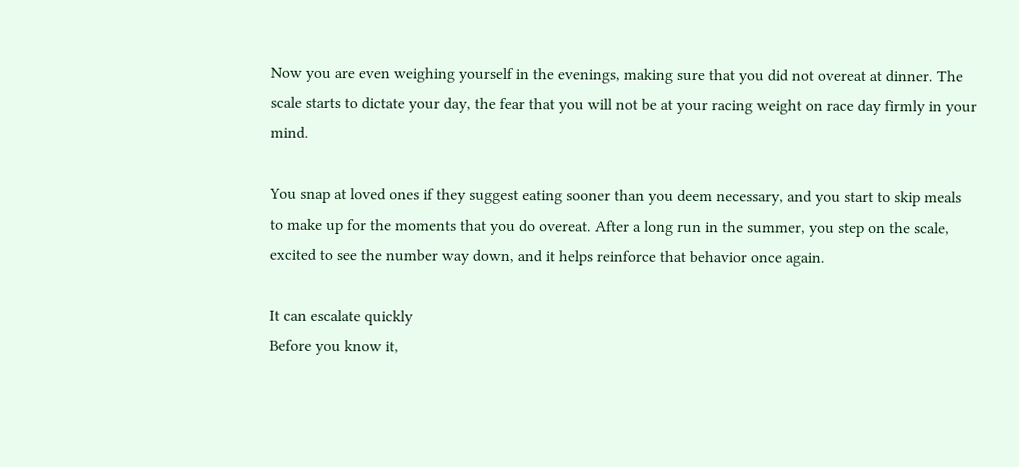Now you are even weighing yourself in the evenings, making sure that you did not overeat at dinner. The scale starts to dictate your day, the fear that you will not be at your racing weight on race day firmly in your mind.

You snap at loved ones if they suggest eating sooner than you deem necessary, and you start to skip meals to make up for the moments that you do overeat. After a long run in the summer, you step on the scale, excited to see the number way down, and it helps reinforce that behavior once again.

It can escalate quickly
Before you know it,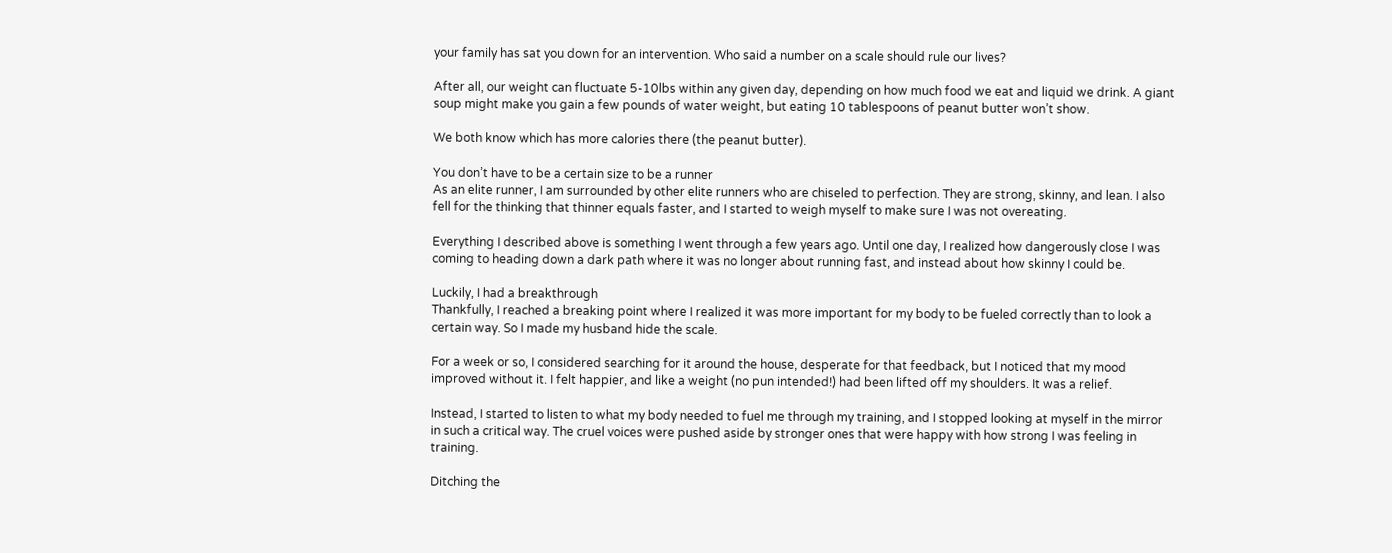your family has sat you down for an intervention. Who said a number on a scale should rule our lives?

After all, our weight can fluctuate 5-10lbs within any given day, depending on how much food we eat and liquid we drink. A giant soup might make you gain a few pounds of water weight, but eating 10 tablespoons of peanut butter won’t show.

We both know which has more calories there (the peanut butter).

You don’t have to be a certain size to be a runner
As an elite runner, I am surrounded by other elite runners who are chiseled to perfection. They are strong, skinny, and lean. I also fell for the thinking that thinner equals faster, and I started to weigh myself to make sure I was not overeating.

Everything I described above is something I went through a few years ago. Until one day, I realized how dangerously close I was coming to heading down a dark path where it was no longer about running fast, and instead about how skinny I could be.

Luckily, I had a breakthrough
Thankfully, I reached a breaking point where I realized it was more important for my body to be fueled correctly than to look a certain way. So I made my husband hide the scale.

For a week or so, I considered searching for it around the house, desperate for that feedback, but I noticed that my mood improved without it. I felt happier, and like a weight (no pun intended!) had been lifted off my shoulders. It was a relief.

Instead, I started to listen to what my body needed to fuel me through my training, and I stopped looking at myself in the mirror in such a critical way. The cruel voices were pushed aside by stronger ones that were happy with how strong I was feeling in training.

Ditching the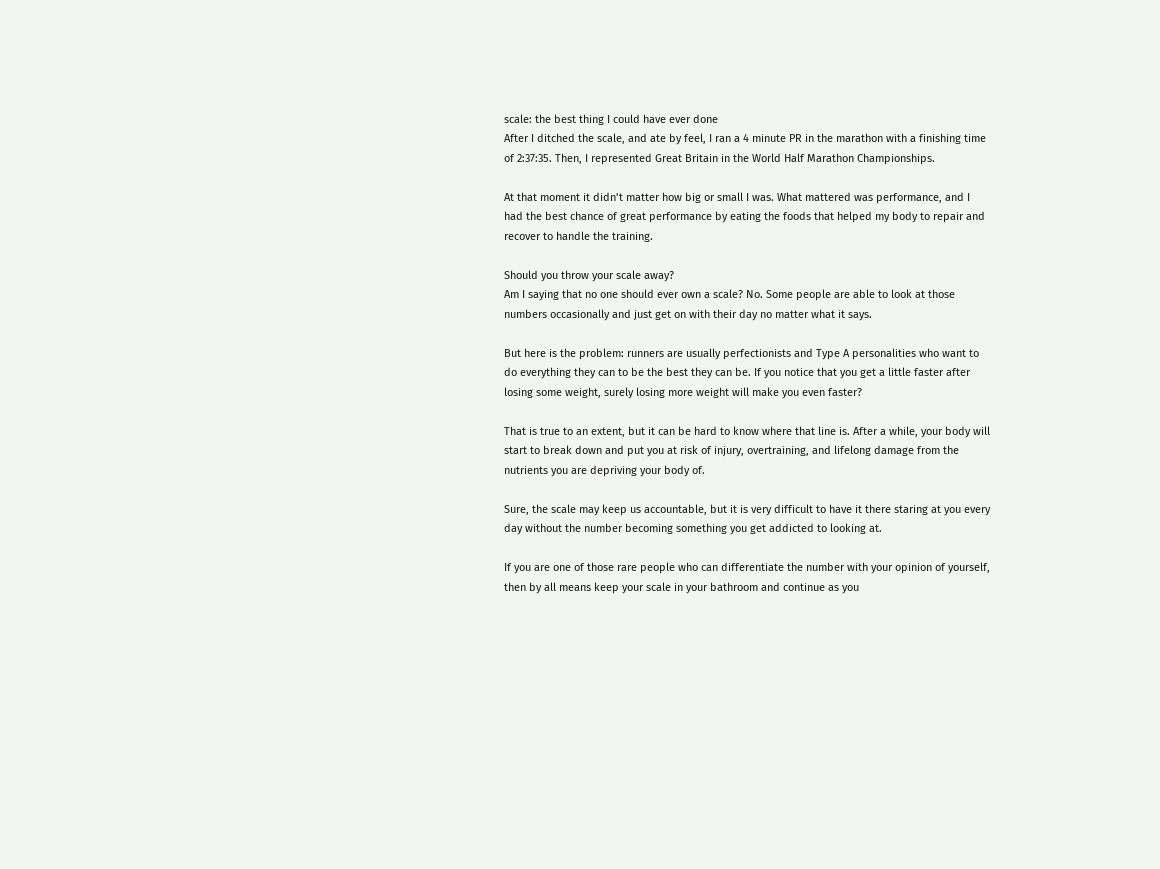scale: the best thing I could have ever done
After I ditched the scale, and ate by feel, I ran a 4 minute PR in the marathon with a finishing time of 2:37:35. Then, I represented Great Britain in the World Half Marathon Championships.

At that moment it didn’t matter how big or small I was. What mattered was performance, and I had the best chance of great performance by eating the foods that helped my body to repair and recover to handle the training.

Should you throw your scale away?
Am I saying that no one should ever own a scale? No. Some people are able to look at those numbers occasionally and just get on with their day no matter what it says.

But here is the problem: runners are usually perfectionists and Type A personalities who want to do everything they can to be the best they can be. If you notice that you get a little faster after losing some weight, surely losing more weight will make you even faster?

That is true to an extent, but it can be hard to know where that line is. After a while, your body will start to break down and put you at risk of injury, overtraining, and lifelong damage from the nutrients you are depriving your body of.

Sure, the scale may keep us accountable, but it is very difficult to have it there staring at you every day without the number becoming something you get addicted to looking at.

If you are one of those rare people who can differentiate the number with your opinion of yourself, then by all means keep your scale in your bathroom and continue as you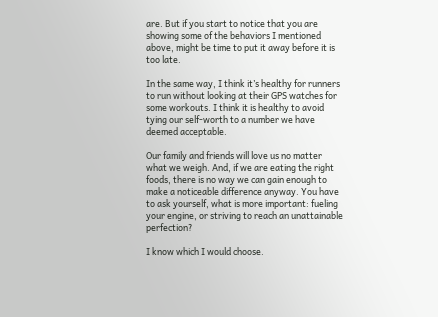are. But if you start to notice that you are showing some of the behaviors I mentioned above, might be time to put it away before it is too late.

In the same way, I think it’s healthy for runners to run without looking at their GPS watches for some workouts. I think it is healthy to avoid tying our self-worth to a number we have deemed acceptable.

Our family and friends will love us no matter what we weigh. And, if we are eating the right foods, there is no way we can gain enough to make a noticeable difference anyway. You have to ask yourself, what is more important: fueling your engine, or striving to reach an unattainable perfection?

I know which I would choose.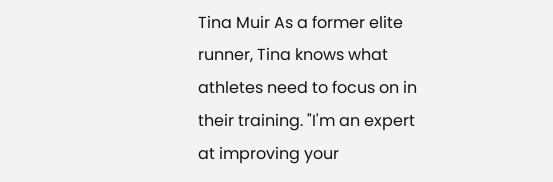Tina Muir As a former elite runner, Tina knows what athletes need to focus on in their training. "I'm an expert at improving your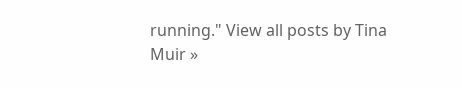running." View all posts by Tina Muir »